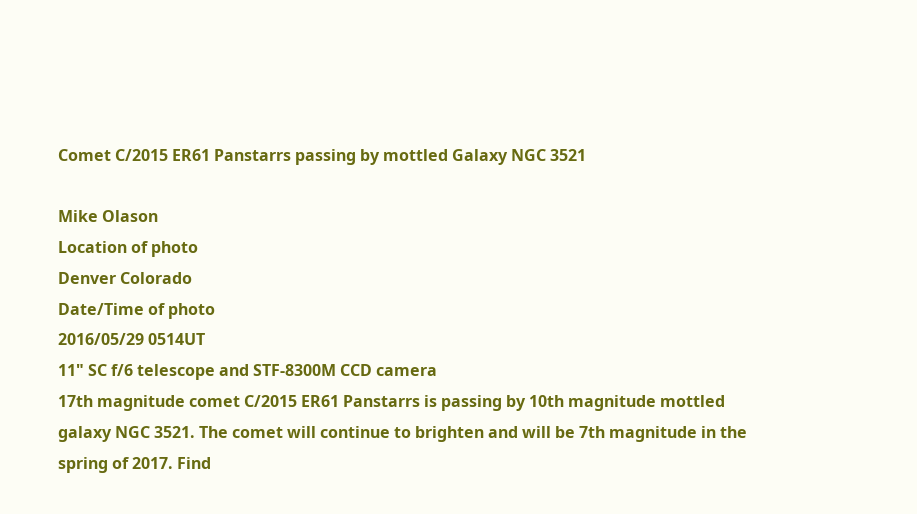Comet C/2015 ER61 Panstarrs passing by mottled Galaxy NGC 3521

Mike Olason
Location of photo
Denver Colorado
Date/Time of photo
2016/05/29 0514UT
11" SC f/6 telescope and STF-8300M CCD camera
17th magnitude comet C/2015 ER61 Panstarrs is passing by 10th magnitude mottled galaxy NGC 3521. The comet will continue to brighten and will be 7th magnitude in the spring of 2017. Find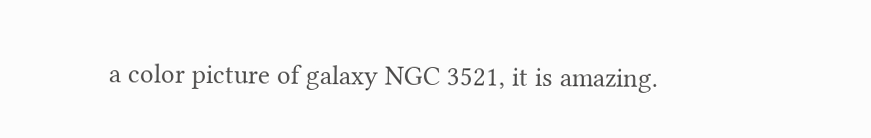a color picture of galaxy NGC 3521, it is amazing.